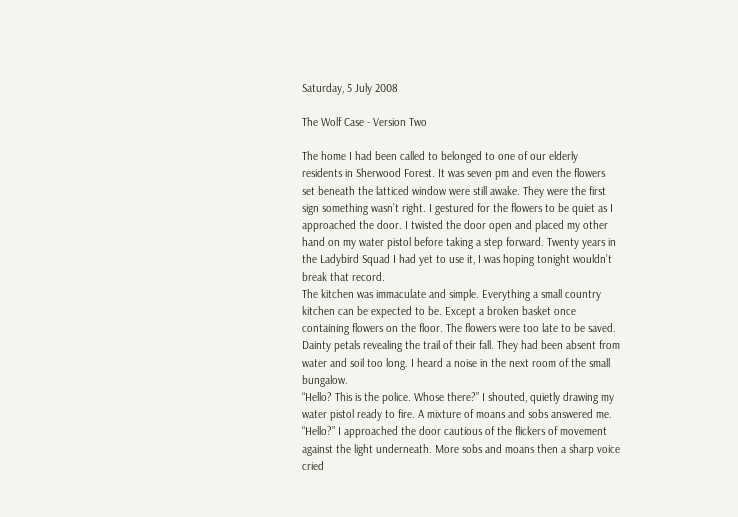Saturday, 5 July 2008

The Wolf Case - Version Two

The home I had been called to belonged to one of our elderly residents in Sherwood Forest. It was seven pm and even the flowers set beneath the latticed window were still awake. They were the first sign something wasn’t right. I gestured for the flowers to be quiet as I approached the door. I twisted the door open and placed my other hand on my water pistol before taking a step forward. Twenty years in the Ladybird Squad I had yet to use it, I was hoping tonight wouldn’t break that record.
The kitchen was immaculate and simple. Everything a small country kitchen can be expected to be. Except a broken basket once containing flowers on the floor. The flowers were too late to be saved. Dainty petals revealing the trail of their fall. They had been absent from water and soil too long. I heard a noise in the next room of the small bungalow.
“Hello? This is the police. Whose there?” I shouted, quietly drawing my water pistol ready to fire. A mixture of moans and sobs answered me. “Hello?” I approached the door cautious of the flickers of movement against the light underneath. More sobs and moans then a sharp voice cried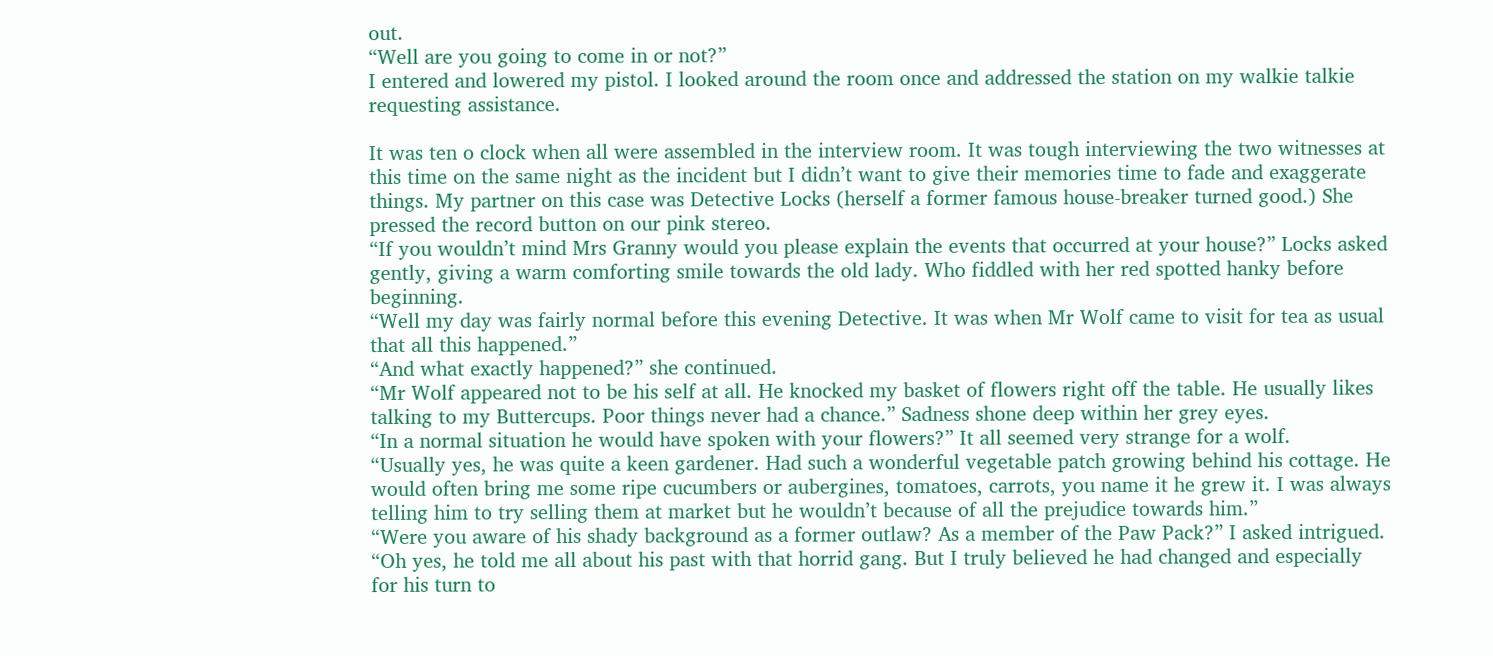out.
“Well are you going to come in or not?”
I entered and lowered my pistol. I looked around the room once and addressed the station on my walkie talkie requesting assistance.

It was ten o clock when all were assembled in the interview room. It was tough interviewing the two witnesses at this time on the same night as the incident but I didn’t want to give their memories time to fade and exaggerate things. My partner on this case was Detective Locks (herself a former famous house-breaker turned good.) She pressed the record button on our pink stereo.
“If you wouldn’t mind Mrs Granny would you please explain the events that occurred at your house?” Locks asked gently, giving a warm comforting smile towards the old lady. Who fiddled with her red spotted hanky before beginning.
“Well my day was fairly normal before this evening Detective. It was when Mr Wolf came to visit for tea as usual that all this happened.”
“And what exactly happened?” she continued.
“Mr Wolf appeared not to be his self at all. He knocked my basket of flowers right off the table. He usually likes talking to my Buttercups. Poor things never had a chance.” Sadness shone deep within her grey eyes.
“In a normal situation he would have spoken with your flowers?” It all seemed very strange for a wolf.
“Usually yes, he was quite a keen gardener. Had such a wonderful vegetable patch growing behind his cottage. He would often bring me some ripe cucumbers or aubergines, tomatoes, carrots, you name it he grew it. I was always telling him to try selling them at market but he wouldn’t because of all the prejudice towards him.”
“Were you aware of his shady background as a former outlaw? As a member of the Paw Pack?” I asked intrigued.
“Oh yes, he told me all about his past with that horrid gang. But I truly believed he had changed and especially for his turn to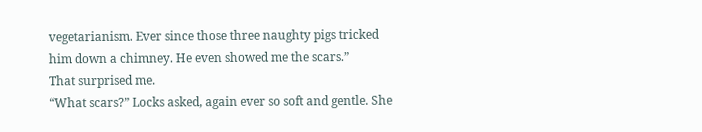vegetarianism. Ever since those three naughty pigs tricked him down a chimney. He even showed me the scars.”
That surprised me.
“What scars?” Locks asked, again ever so soft and gentle. She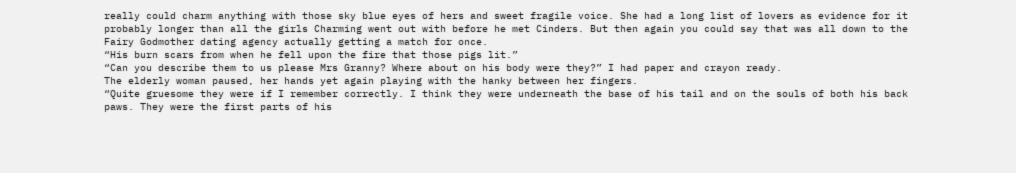really could charm anything with those sky blue eyes of hers and sweet fragile voice. She had a long list of lovers as evidence for it probably longer than all the girls Charming went out with before he met Cinders. But then again you could say that was all down to the Fairy Godmother dating agency actually getting a match for once.
“His burn scars from when he fell upon the fire that those pigs lit.”
“Can you describe them to us please Mrs Granny? Where about on his body were they?” I had paper and crayon ready.
The elderly woman paused, her hands yet again playing with the hanky between her fingers.
“Quite gruesome they were if I remember correctly. I think they were underneath the base of his tail and on the souls of both his back paws. They were the first parts of his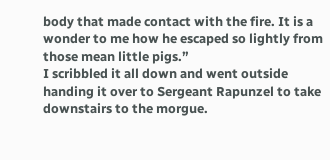body that made contact with the fire. It is a wonder to me how he escaped so lightly from those mean little pigs.”
I scribbled it all down and went outside handing it over to Sergeant Rapunzel to take downstairs to the morgue.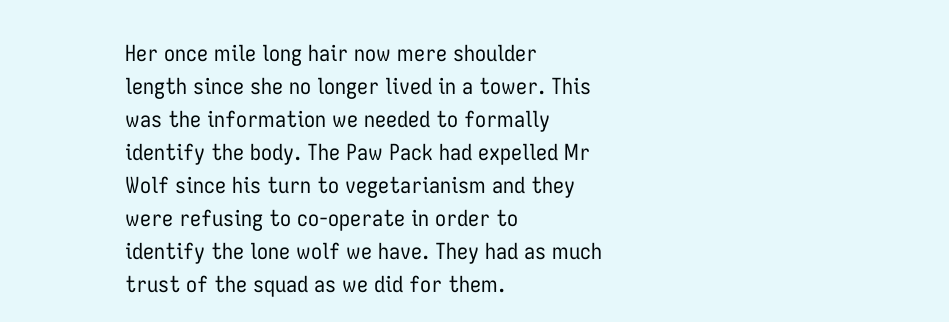Her once mile long hair now mere shoulder length since she no longer lived in a tower. This was the information we needed to formally identify the body. The Paw Pack had expelled Mr Wolf since his turn to vegetarianism and they were refusing to co-operate in order to identify the lone wolf we have. They had as much trust of the squad as we did for them.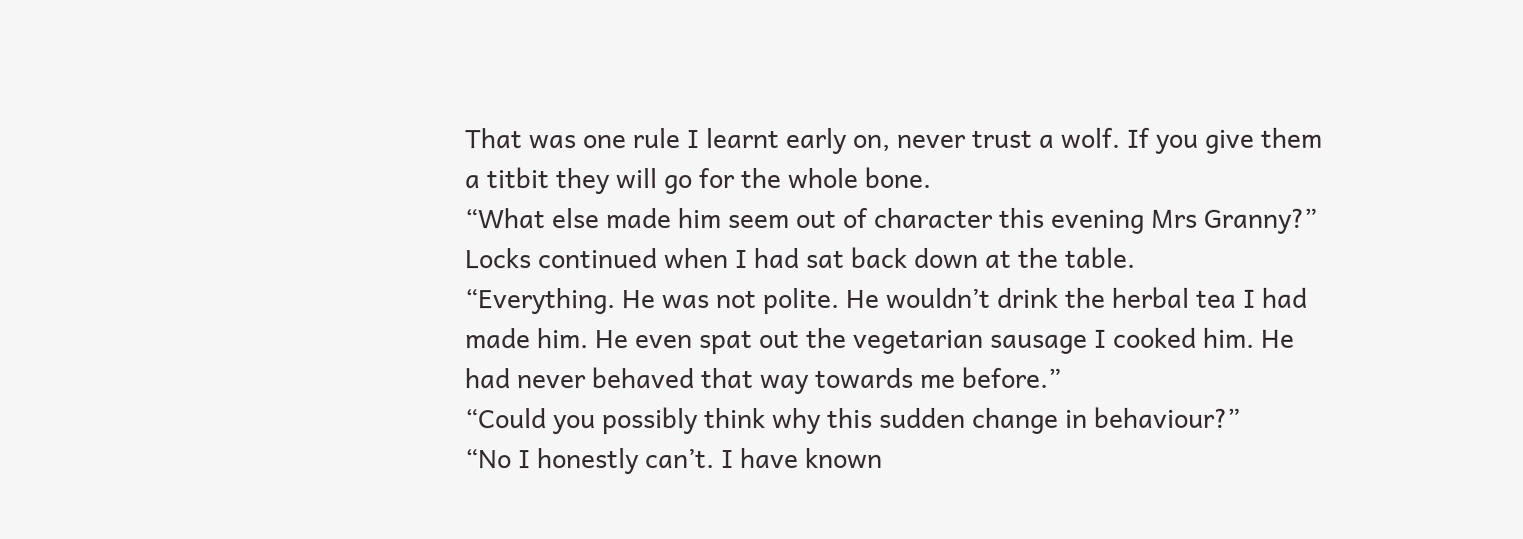That was one rule I learnt early on, never trust a wolf. If you give them a titbit they will go for the whole bone.
“What else made him seem out of character this evening Mrs Granny?” Locks continued when I had sat back down at the table.
“Everything. He was not polite. He wouldn’t drink the herbal tea I had made him. He even spat out the vegetarian sausage I cooked him. He had never behaved that way towards me before.”
“Could you possibly think why this sudden change in behaviour?”
“No I honestly can’t. I have known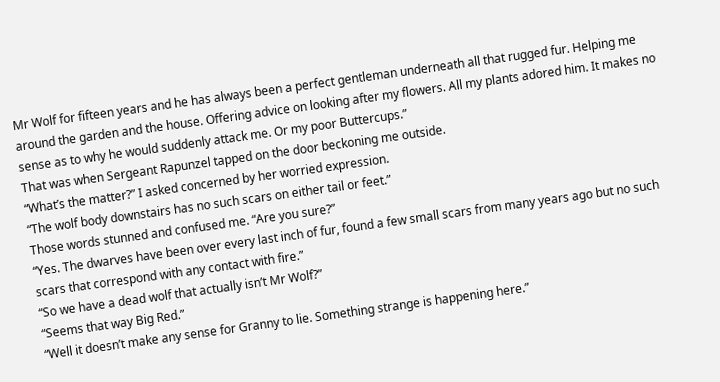Mr Wolf for fifteen years and he has always been a perfect gentleman underneath all that rugged fur. Helping me around the garden and the house. Offering advice on looking after my flowers. All my plants adored him. It makes no sense as to why he would suddenly attack me. Or my poor Buttercups.”
That was when Sergeant Rapunzel tapped on the door beckoning me outside.
“What’s the matter?” I asked concerned by her worried expression.
“The wolf body downstairs has no such scars on either tail or feet.”
Those words stunned and confused me. “Are you sure?”
“Yes. The dwarves have been over every last inch of fur, found a few small scars from many years ago but no such scars that correspond with any contact with fire.”
“So we have a dead wolf that actually isn’t Mr Wolf?”
“Seems that way Big Red.”
“Well it doesn’t make any sense for Granny to lie. Something strange is happening here.”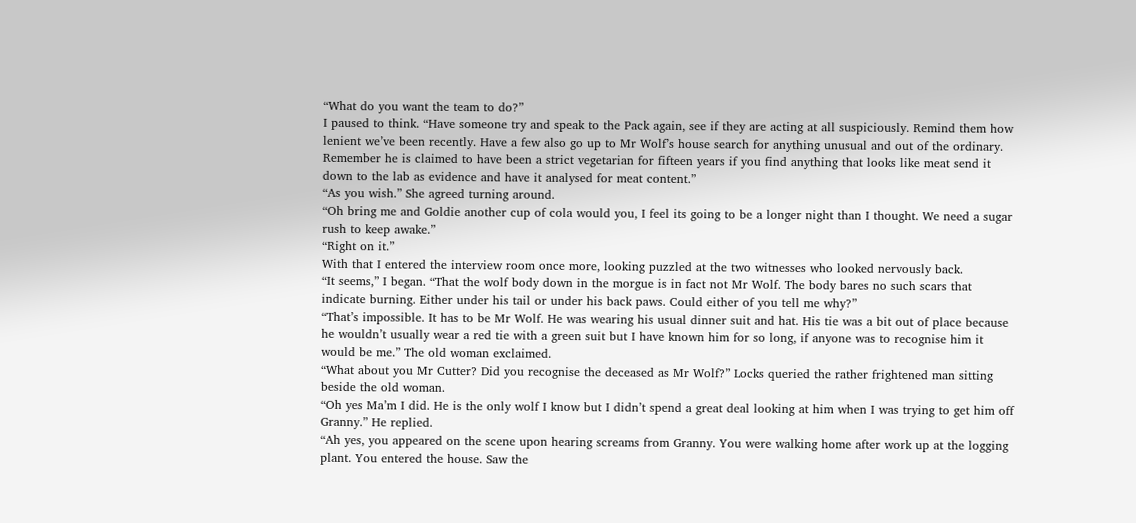“What do you want the team to do?”
I paused to think. “Have someone try and speak to the Pack again, see if they are acting at all suspiciously. Remind them how lenient we’ve been recently. Have a few also go up to Mr Wolf’s house search for anything unusual and out of the ordinary. Remember he is claimed to have been a strict vegetarian for fifteen years if you find anything that looks like meat send it down to the lab as evidence and have it analysed for meat content.”
“As you wish.” She agreed turning around.
“Oh bring me and Goldie another cup of cola would you, I feel its going to be a longer night than I thought. We need a sugar rush to keep awake.”
“Right on it.”
With that I entered the interview room once more, looking puzzled at the two witnesses who looked nervously back.
“It seems,” I began. “That the wolf body down in the morgue is in fact not Mr Wolf. The body bares no such scars that indicate burning. Either under his tail or under his back paws. Could either of you tell me why?”
“That’s impossible. It has to be Mr Wolf. He was wearing his usual dinner suit and hat. His tie was a bit out of place because he wouldn’t usually wear a red tie with a green suit but I have known him for so long, if anyone was to recognise him it would be me.” The old woman exclaimed.
“What about you Mr Cutter? Did you recognise the deceased as Mr Wolf?” Locks queried the rather frightened man sitting beside the old woman.
“Oh yes Ma’m I did. He is the only wolf I know but I didn’t spend a great deal looking at him when I was trying to get him off Granny.” He replied.
“Ah yes, you appeared on the scene upon hearing screams from Granny. You were walking home after work up at the logging plant. You entered the house. Saw the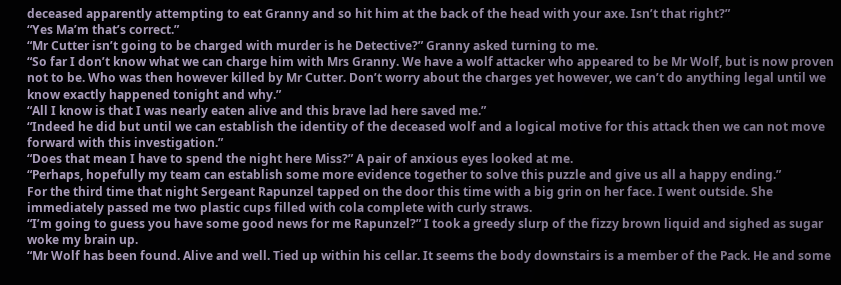deceased apparently attempting to eat Granny and so hit him at the back of the head with your axe. Isn’t that right?”
“Yes Ma’m that’s correct.”
“Mr Cutter isn’t going to be charged with murder is he Detective?” Granny asked turning to me.
“So far I don’t know what we can charge him with Mrs Granny. We have a wolf attacker who appeared to be Mr Wolf, but is now proven not to be. Who was then however killed by Mr Cutter. Don’t worry about the charges yet however, we can’t do anything legal until we know exactly happened tonight and why.”
“All I know is that I was nearly eaten alive and this brave lad here saved me.”
“Indeed he did but until we can establish the identity of the deceased wolf and a logical motive for this attack then we can not move forward with this investigation.”
“Does that mean I have to spend the night here Miss?” A pair of anxious eyes looked at me.
“Perhaps, hopefully my team can establish some more evidence together to solve this puzzle and give us all a happy ending.”
For the third time that night Sergeant Rapunzel tapped on the door this time with a big grin on her face. I went outside. She immediately passed me two plastic cups filled with cola complete with curly straws.
“I’m going to guess you have some good news for me Rapunzel?” I took a greedy slurp of the fizzy brown liquid and sighed as sugar woke my brain up.
“Mr Wolf has been found. Alive and well. Tied up within his cellar. It seems the body downstairs is a member of the Pack. He and some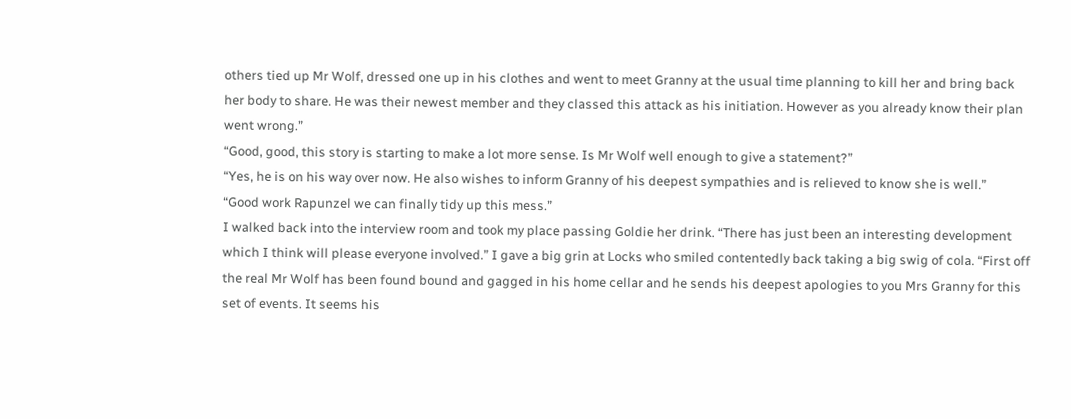others tied up Mr Wolf, dressed one up in his clothes and went to meet Granny at the usual time planning to kill her and bring back her body to share. He was their newest member and they classed this attack as his initiation. However as you already know their plan went wrong.”
“Good, good, this story is starting to make a lot more sense. Is Mr Wolf well enough to give a statement?”
“Yes, he is on his way over now. He also wishes to inform Granny of his deepest sympathies and is relieved to know she is well.”
“Good work Rapunzel we can finally tidy up this mess.”
I walked back into the interview room and took my place passing Goldie her drink. “There has just been an interesting development which I think will please everyone involved.” I gave a big grin at Locks who smiled contentedly back taking a big swig of cola. “First off the real Mr Wolf has been found bound and gagged in his home cellar and he sends his deepest apologies to you Mrs Granny for this set of events. It seems his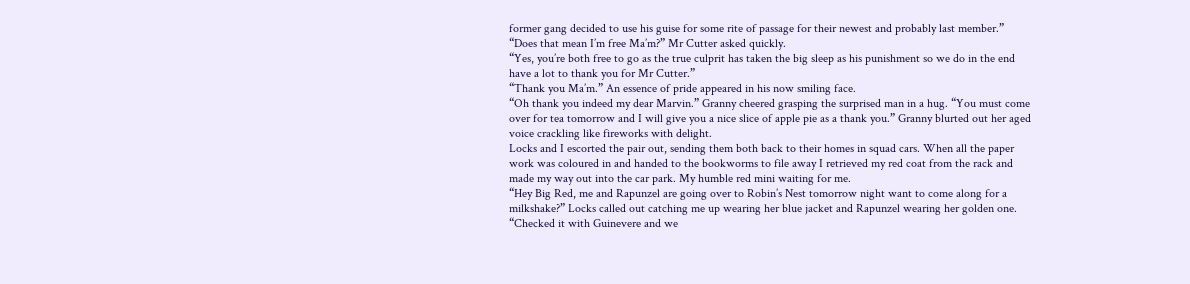former gang decided to use his guise for some rite of passage for their newest and probably last member.”
“Does that mean I’m free Ma’m?” Mr Cutter asked quickly.
“Yes, you’re both free to go as the true culprit has taken the big sleep as his punishment so we do in the end have a lot to thank you for Mr Cutter.”
“Thank you Ma’m.” An essence of pride appeared in his now smiling face.
“Oh thank you indeed my dear Marvin.” Granny cheered grasping the surprised man in a hug. “You must come over for tea tomorrow and I will give you a nice slice of apple pie as a thank you.” Granny blurted out her aged voice crackling like fireworks with delight.
Locks and I escorted the pair out, sending them both back to their homes in squad cars. When all the paper work was coloured in and handed to the bookworms to file away I retrieved my red coat from the rack and made my way out into the car park. My humble red mini waiting for me.
“Hey Big Red, me and Rapunzel are going over to Robin’s Nest tomorrow night want to come along for a milkshake?” Locks called out catching me up wearing her blue jacket and Rapunzel wearing her golden one. “Checked it with Guinevere and we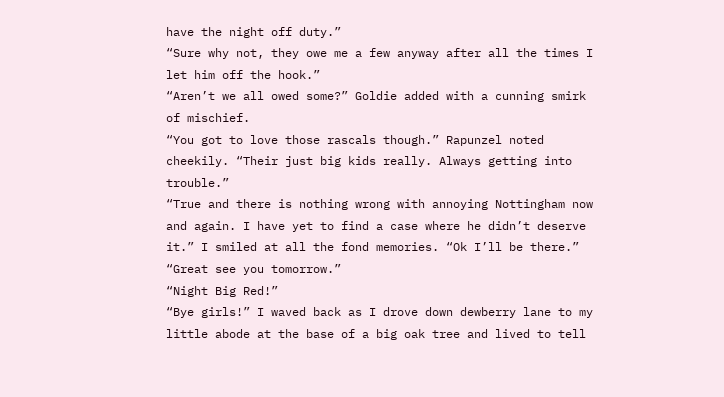have the night off duty.”
“Sure why not, they owe me a few anyway after all the times I let him off the hook.”
“Aren’t we all owed some?” Goldie added with a cunning smirk of mischief.
“You got to love those rascals though.” Rapunzel noted cheekily. “Their just big kids really. Always getting into trouble.”
“True and there is nothing wrong with annoying Nottingham now and again. I have yet to find a case where he didn’t deserve it.” I smiled at all the fond memories. “Ok I’ll be there.”
“Great see you tomorrow.”
“Night Big Red!”
“Bye girls!” I waved back as I drove down dewberry lane to my little abode at the base of a big oak tree and lived to tell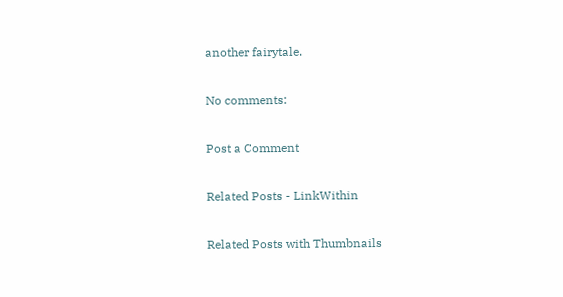another fairytale.

No comments:

Post a Comment

Related Posts - LinkWithin

Related Posts with Thumbnails